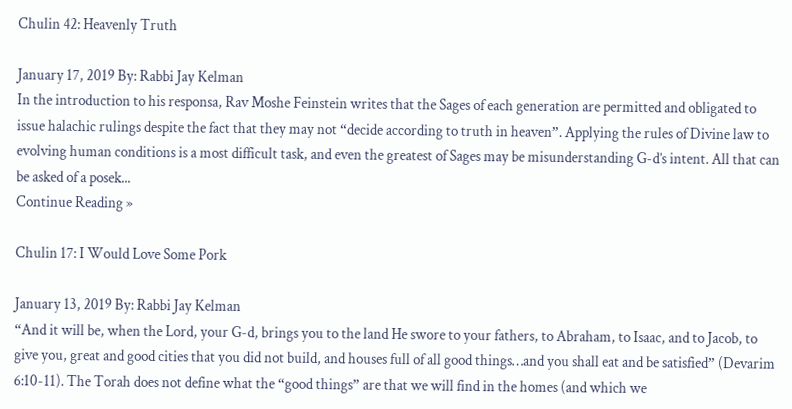Chulin 42: Heavenly Truth

January 17, 2019 By: Rabbi Jay Kelman
In the introduction to his responsa, Rav Moshe Feinstein writes that the Sages of each generation are permitted and obligated to issue halachic rulings despite the fact that they may not “decide according to truth in heaven”. Applying the rules of Divine law to evolving human conditions is a most difficult task, and even the greatest of Sages may be misunderstanding G-d’s intent. All that can be asked of a posek...
Continue Reading »

Chulin 17: I Would Love Some Pork

January 13, 2019 By: Rabbi Jay Kelman
“And it will be, when the Lord, your G-d, brings you to the land He swore to your fathers, to Abraham, to Isaac, and to Jacob, to give you, great and good cities that you did not build, and houses full of all good things…and you shall eat and be satisfied” (Devarim 6:10-11). The Torah does not define what the “good things” are that we will find in the homes (and which we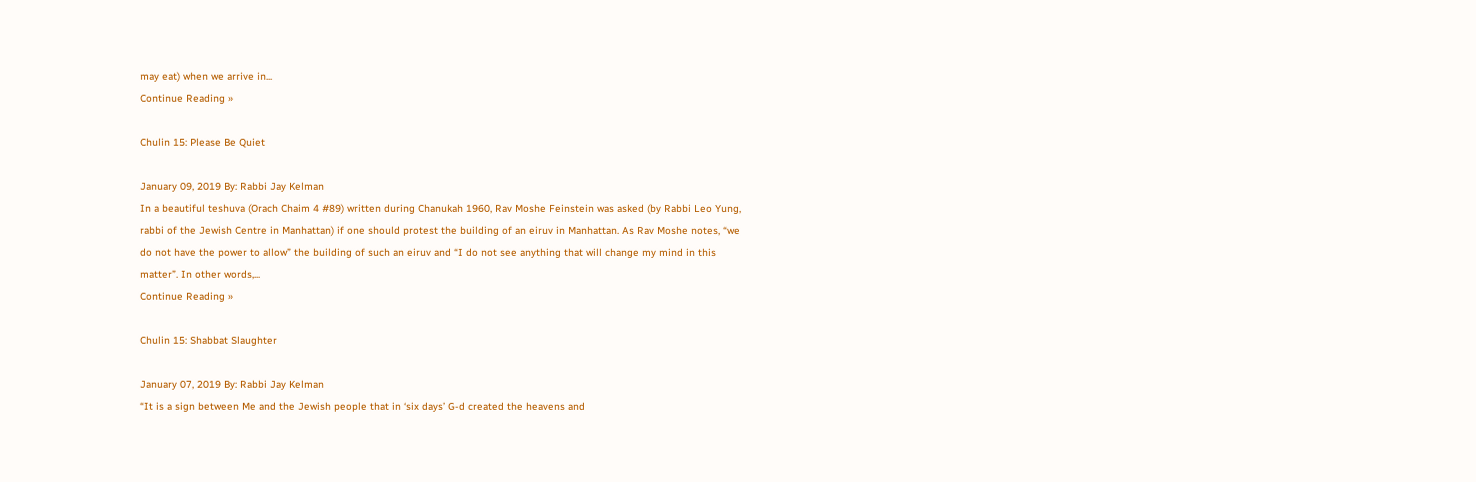may eat) when we arrive in...
Continue Reading »

Chulin 15: Please Be Quiet

January 09, 2019 By: Rabbi Jay Kelman
In a beautiful teshuva (Orach Chaim 4 #89) written during Chanukah 1960, Rav Moshe Feinstein was asked (by Rabbi Leo Yung, rabbi of the Jewish Centre in Manhattan) if one should protest the building of an eiruv in Manhattan. As Rav Moshe notes, “we do not have the power to allow” the building of such an eiruv and “I do not see anything that will change my mind in this matter”. In other words,...
Continue Reading »

Chulin 15: Shabbat Slaughter

January 07, 2019 By: Rabbi Jay Kelman
“It is a sign between Me and the Jewish people that in ‘six days’ G-d created the heavens and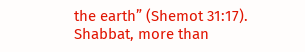the earth” (Shemot 31:17). Shabbat, more than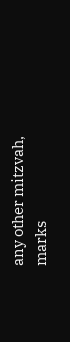any other mitzvah, marks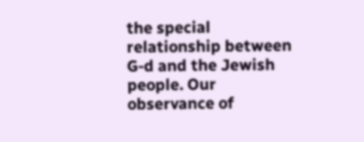the special relationship between G-d and the Jewish people. Our observance of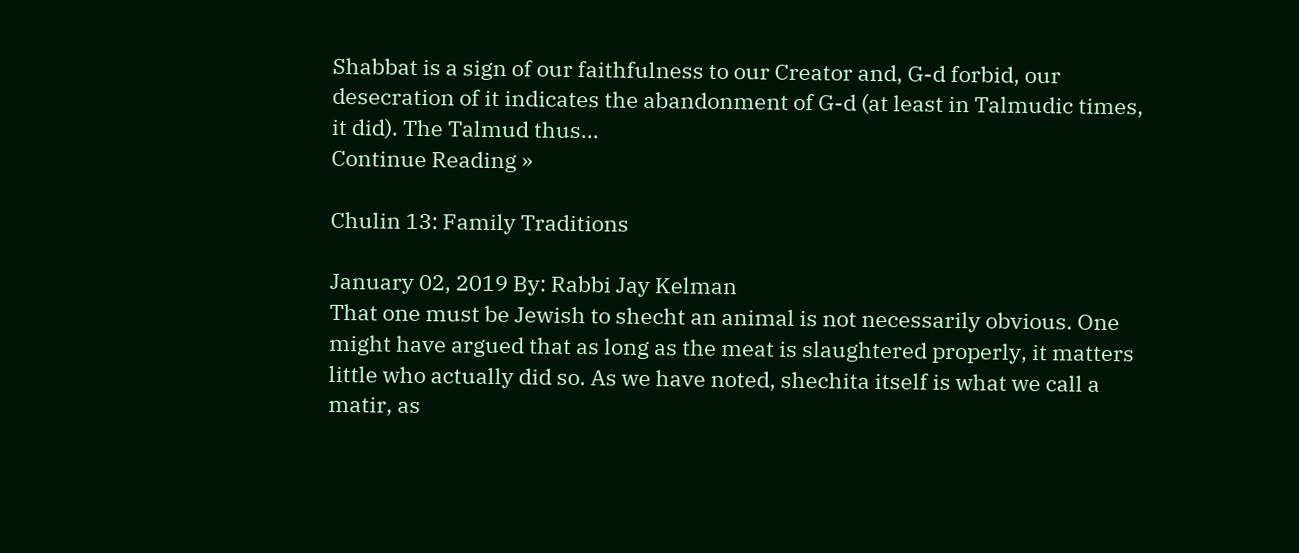Shabbat is a sign of our faithfulness to our Creator and, G-d forbid, our desecration of it indicates the abandonment of G-d (at least in Talmudic times, it did). The Talmud thus...
Continue Reading »

Chulin 13: Family Traditions

January 02, 2019 By: Rabbi Jay Kelman
That one must be Jewish to shecht an animal is not necessarily obvious. One might have argued that as long as the meat is slaughtered properly, it matters little who actually did so. As we have noted, shechita itself is what we call a matir, as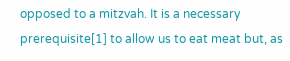opposed to a mitzvah. It is a necessary prerequisite[1] to allow us to eat meat but, as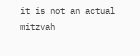it is not an actual mitzvah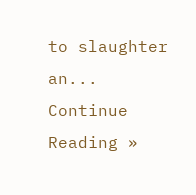to slaughter an...
Continue Reading »